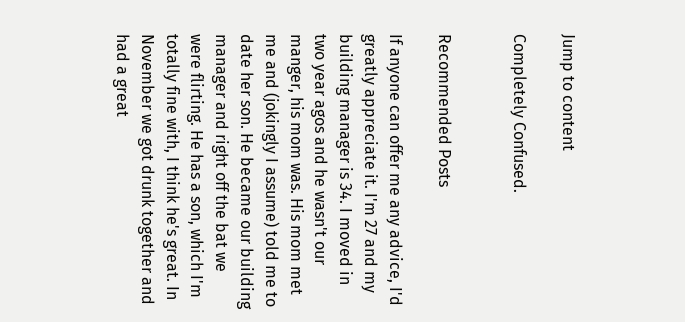Jump to content

Completely Confused.


Recommended Posts

If anyone can offer me any advice, I'd greatly appreciate it. I'm 27 and my building manager is 34. I moved in two year agos and he wasn't our manger, his mom was. His mom met me and (jokingly I assume) told me to date her son. He became our building manager and right off the bat we were flirting. He has a son, which I'm totally fine with, I think he's great. In November we got drunk together and had a great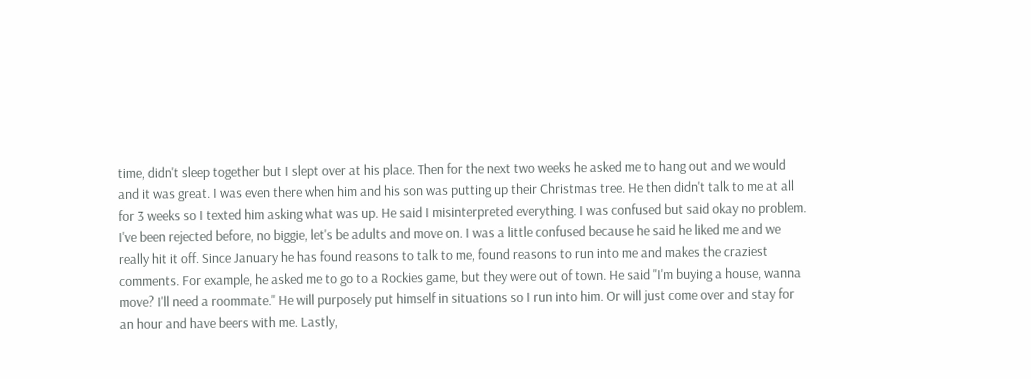time, didn't sleep together but I slept over at his place. Then for the next two weeks he asked me to hang out and we would and it was great. I was even there when him and his son was putting up their Christmas tree. He then didn't talk to me at all for 3 weeks so I texted him asking what was up. He said I misinterpreted everything. I was confused but said okay no problem. I've been rejected before, no biggie, let's be adults and move on. I was a little confused because he said he liked me and we really hit it off. Since January he has found reasons to talk to me, found reasons to run into me and makes the craziest comments. For example, he asked me to go to a Rockies game, but they were out of town. He said "I'm buying a house, wanna move? I'll need a roommate." He will purposely put himself in situations so I run into him. Or will just come over and stay for an hour and have beers with me. Lastly,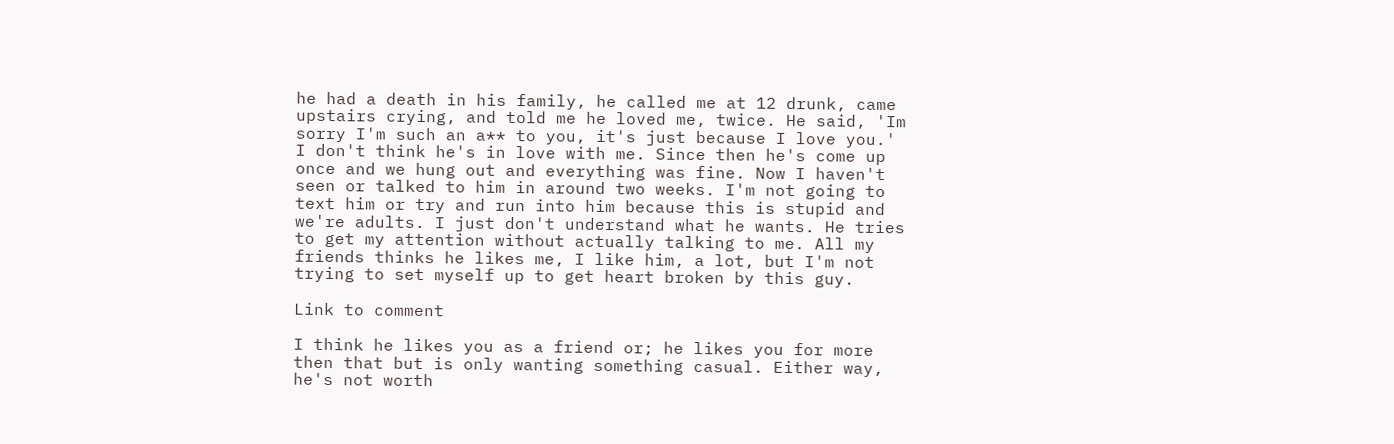he had a death in his family, he called me at 12 drunk, came upstairs crying, and told me he loved me, twice. He said, 'Im sorry I'm such an a** to you, it's just because I love you.' I don't think he's in love with me. Since then he's come up once and we hung out and everything was fine. Now I haven't seen or talked to him in around two weeks. I'm not going to text him or try and run into him because this is stupid and we're adults. I just don't understand what he wants. He tries to get my attention without actually talking to me. All my friends thinks he likes me, I like him, a lot, but I'm not trying to set myself up to get heart broken by this guy.

Link to comment

I think he likes you as a friend or; he likes you for more then that but is only wanting something casual. Either way, he's not worth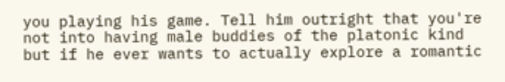you playing his game. Tell him outright that you're not into having male buddies of the platonic kind but if he ever wants to actually explore a romantic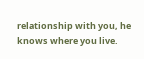relationship with you, he knows where you live.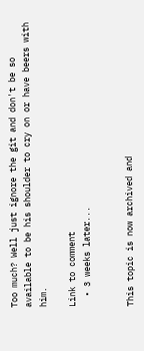Too much? Well just ignore the git and don't be so available to be his shoulder to cry on or have beers with him.

Link to comment
  • 3 weeks later...


This topic is now archived and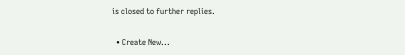is closed to further replies.

  • Create New...